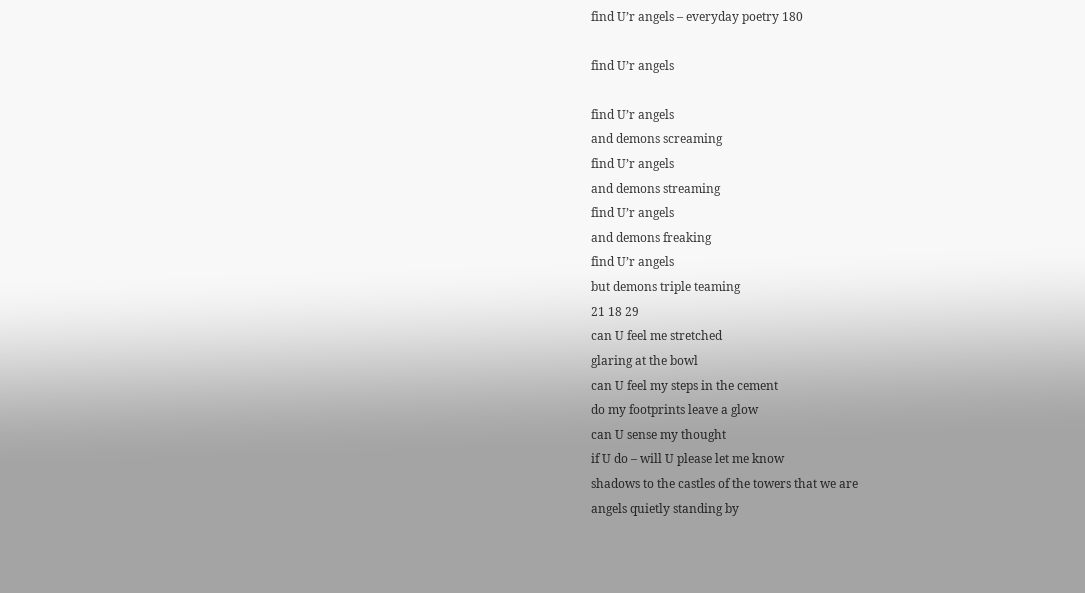find U’r angels – everyday poetry 180

find U’r angels

find U’r angels
and demons screaming
find U’r angels
and demons streaming
find U’r angels
and demons freaking
find U’r angels
but demons triple teaming
21 18 29
can U feel me stretched
glaring at the bowl
can U feel my steps in the cement
do my footprints leave a glow
can U sense my thought
if U do – will U please let me know
shadows to the castles of the towers that we are
angels quietly standing by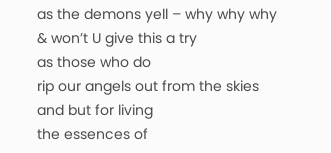as the demons yell – why why why
& won’t U give this a try
as those who do
rip our angels out from the skies
and but for living
the essences of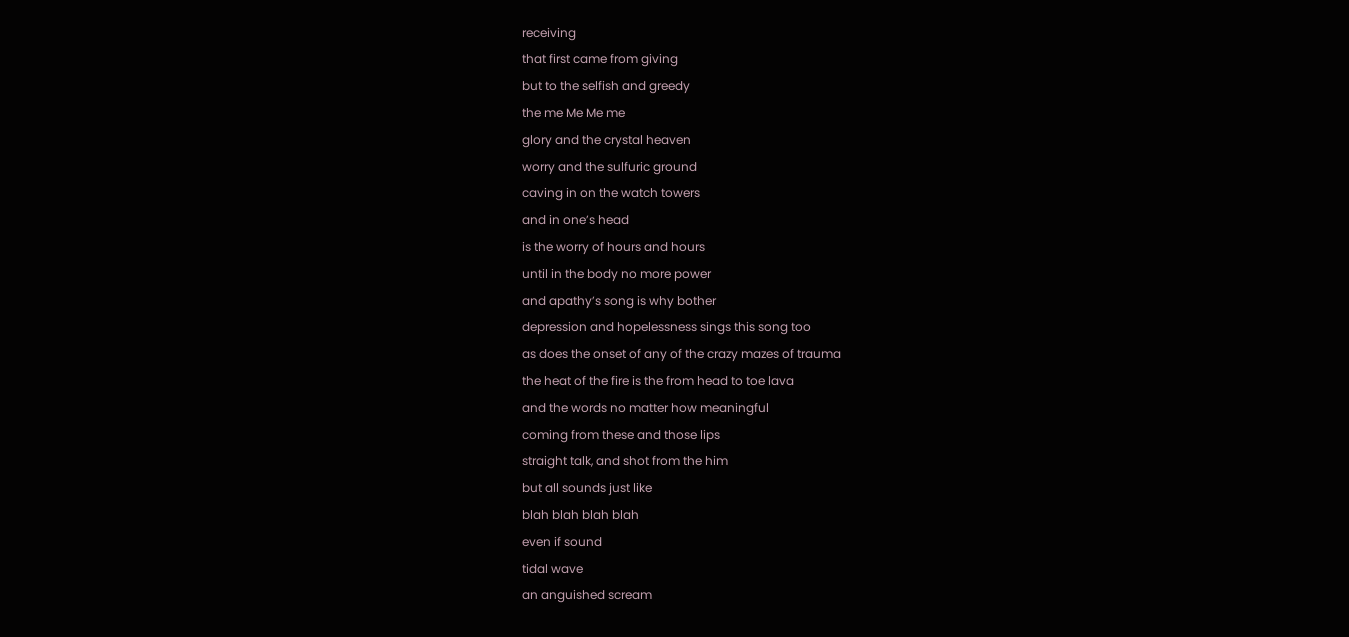receiving
that first came from giving
but to the selfish and greedy
the me Me Me me
glory and the crystal heaven
worry and the sulfuric ground
caving in on the watch towers
and in one’s head
is the worry of hours and hours
until in the body no more power
and apathy’s song is why bother
depression and hopelessness sings this song too
as does the onset of any of the crazy mazes of trauma
the heat of the fire is the from head to toe lava
and the words no matter how meaningful
coming from these and those lips
straight talk, and shot from the him
but all sounds just like
blah blah blah blah
even if sound
tidal wave
an anguished scream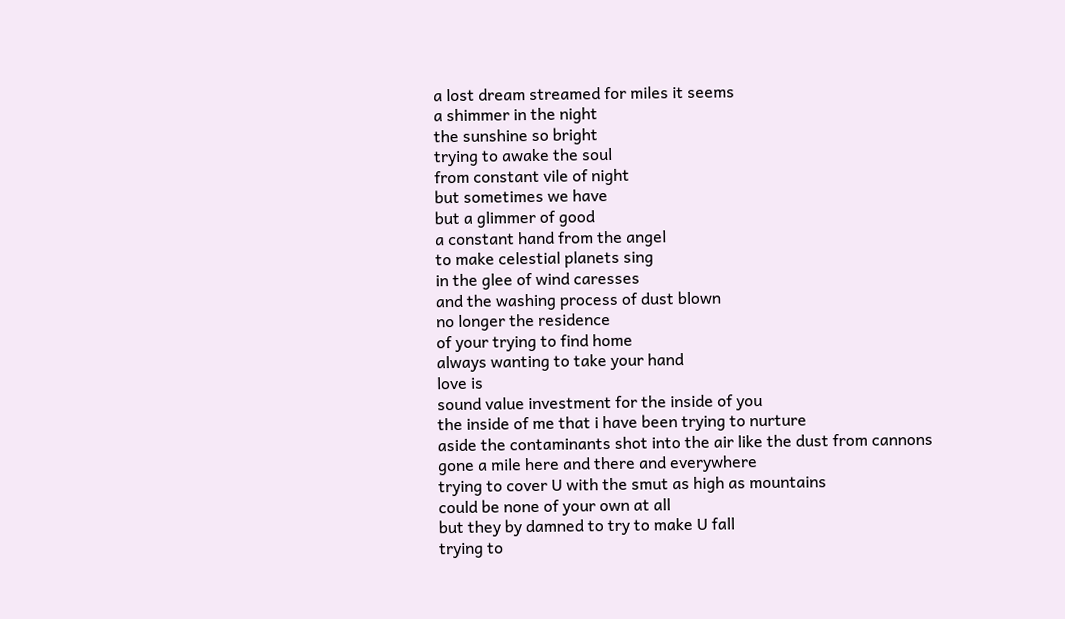a lost dream streamed for miles it seems
a shimmer in the night
the sunshine so bright
trying to awake the soul
from constant vile of night
but sometimes we have
but a glimmer of good
a constant hand from the angel
to make celestial planets sing
in the glee of wind caresses
and the washing process of dust blown
no longer the residence
of your trying to find home
always wanting to take your hand
love is
sound value investment for the inside of you
the inside of me that i have been trying to nurture
aside the contaminants shot into the air like the dust from cannons
gone a mile here and there and everywhere
trying to cover U with the smut as high as mountains
could be none of your own at all
but they by damned to try to make U fall
trying to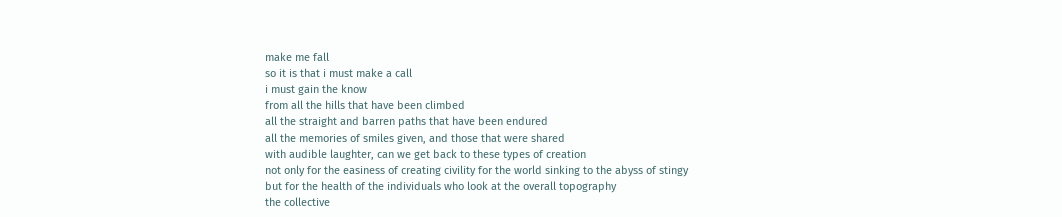make me fall
so it is that i must make a call
i must gain the know
from all the hills that have been climbed
all the straight and barren paths that have been endured
all the memories of smiles given, and those that were shared
with audible laughter, can we get back to these types of creation
not only for the easiness of creating civility for the world sinking to the abyss of stingy
but for the health of the individuals who look at the overall topography
the collective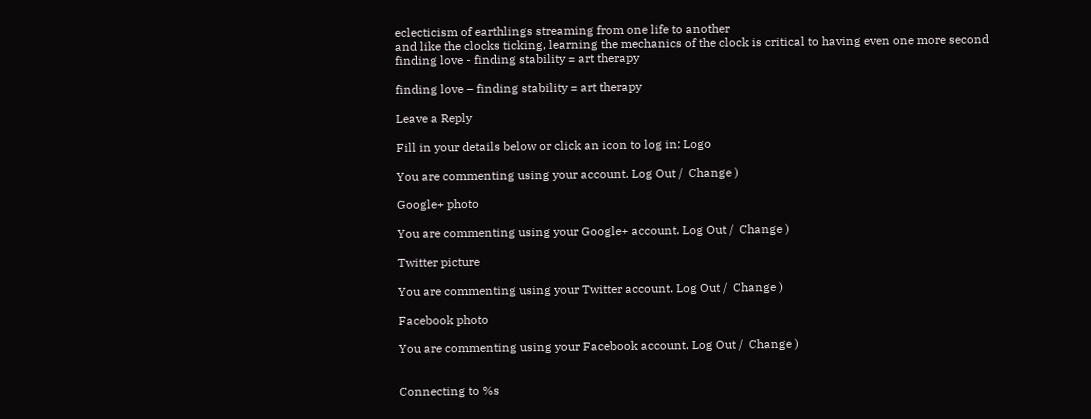eclecticism of earthlings streaming from one life to another
and like the clocks ticking, learning the mechanics of the clock is critical to having even one more second
finding love - finding stability = art therapy

finding love – finding stability = art therapy

Leave a Reply

Fill in your details below or click an icon to log in: Logo

You are commenting using your account. Log Out /  Change )

Google+ photo

You are commenting using your Google+ account. Log Out /  Change )

Twitter picture

You are commenting using your Twitter account. Log Out /  Change )

Facebook photo

You are commenting using your Facebook account. Log Out /  Change )


Connecting to %s